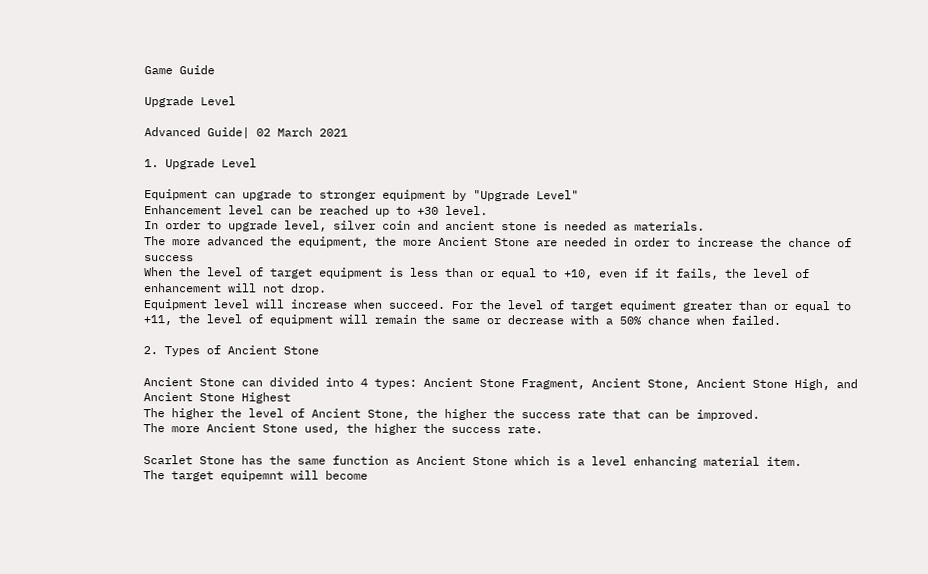Game Guide

Upgrade Level

Advanced Guide| 02 March 2021

1. Upgrade Level

Equipment can upgrade to stronger equipment by "Upgrade Level"
Enhancement level can be reached up to +30 level.
In order to upgrade level, silver coin and ancient stone is needed as materials.
The more advanced the equipment, the more Ancient Stone are needed in order to increase the chance of success
When the level of target equipment is less than or equal to +10, even if it fails, the level of enhancement will not drop.
Equipment level will increase when succeed. For the level of target equiment greater than or equal to +11, the level of equipment will remain the same or decrease with a 50% chance when failed.

2. Types of Ancient Stone

Ancient Stone can divided into 4 types: Ancient Stone Fragment, Ancient Stone, Ancient Stone High, and Ancient Stone Highest
The higher the level of Ancient Stone, the higher the success rate that can be improved.
The more Ancient Stone used, the higher the success rate.

Scarlet Stone has the same function as Ancient Stone which is a level enhancing material item.
The target equipemnt will become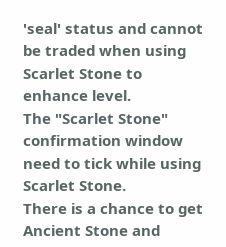'seal' status and cannot be traded when using Scarlet Stone to enhance level.
The "Scarlet Stone" confirmation window need to tick while using Scarlet Stone.
There is a chance to get Ancient Stone and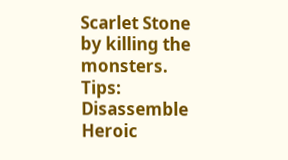Scarlet Stone by killing the monsters.
Tips: Disassemble Heroic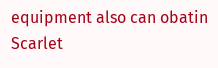equipment also can obatin Scarlet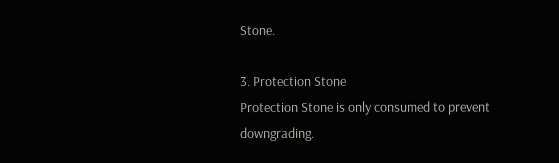Stone.

3. Protection Stone
Protection Stone is only consumed to prevent downgrading.